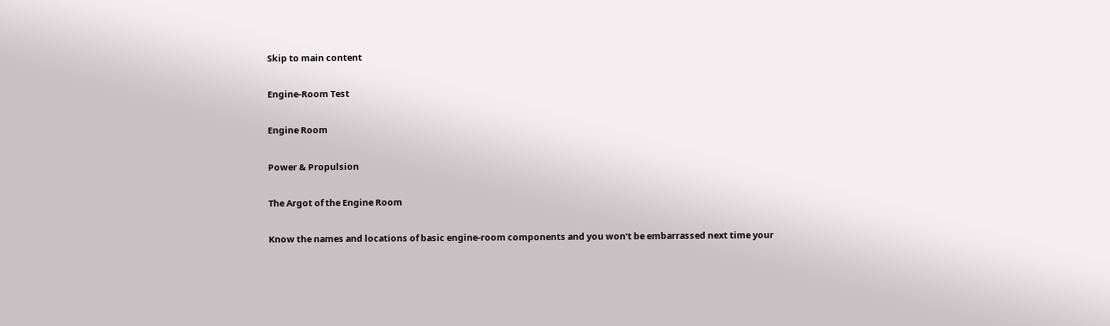Skip to main content

Engine-Room Test

Engine Room

Power & Propulsion

The Argot of the Engine Room

Know the names and locations of basic engine-room components and you won’t be embarrassed next time your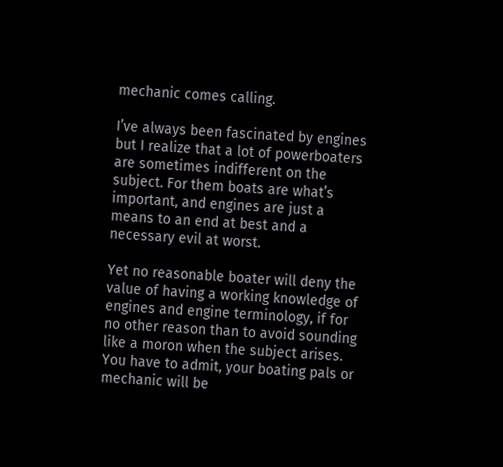mechanic comes calling.

I’ve always been fascinated by engines but I realize that a lot of powerboaters are sometimes indifferent on the subject. For them boats are what’s important, and engines are just a means to an end at best and a necessary evil at worst.

Yet no reasonable boater will deny the value of having a working knowledge of engines and engine terminology, if for no other reason than to avoid sounding like a moron when the subject arises. You have to admit, your boating pals or mechanic will be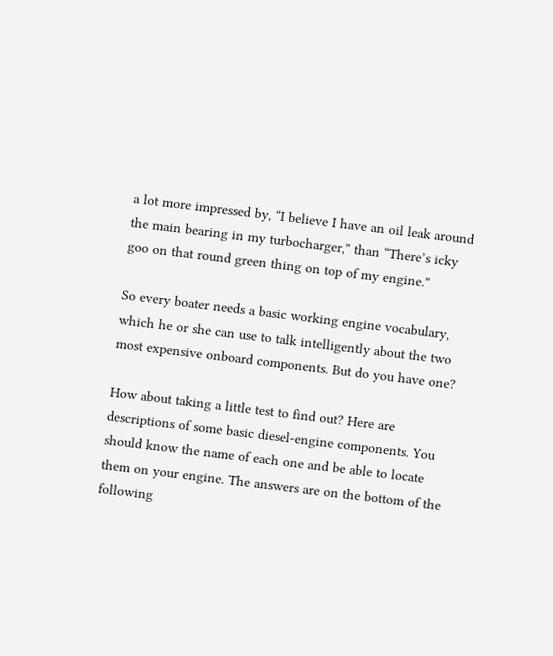a lot more impressed by, “I believe I have an oil leak around the main bearing in my turbocharger,” than “There’s icky goo on that round green thing on top of my engine.”

So every boater needs a basic working engine vocabulary, which he or she can use to talk intelligently about the two most expensive onboard components. But do you have one?

How about taking a little test to find out? Here are descriptions of some basic diesel-engine components. You should know the name of each one and be able to locate them on your engine. The answers are on the bottom of the following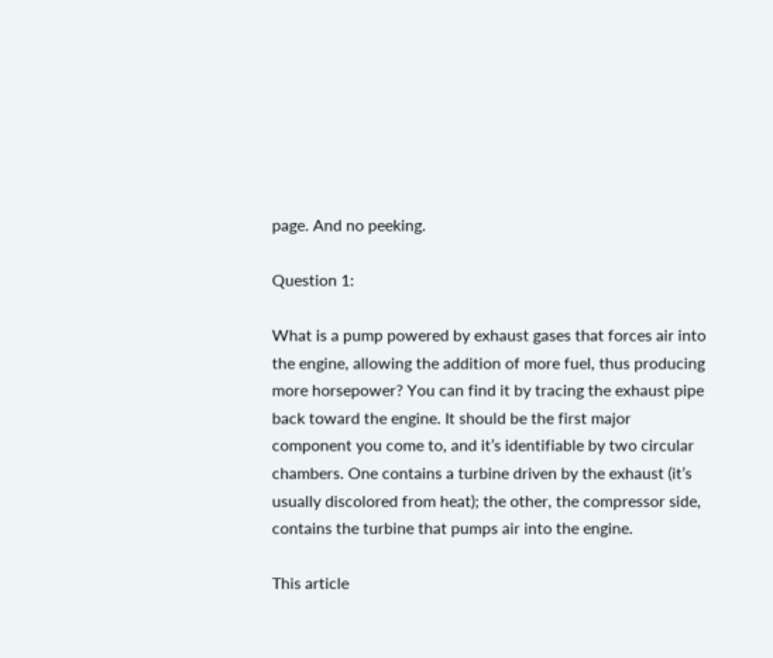page. And no peeking.

Question 1:

What is a pump powered by exhaust gases that forces air into the engine, allowing the addition of more fuel, thus producing more horsepower? You can find it by tracing the exhaust pipe back toward the engine. It should be the first major component you come to, and it’s identifiable by two circular chambers. One contains a turbine driven by the exhaust (it’s usually discolored from heat); the other, the compressor side, contains the turbine that pumps air into the engine.

This article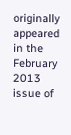originally appeared in the February 2013 issue of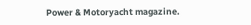Power & Motoryacht magazine.